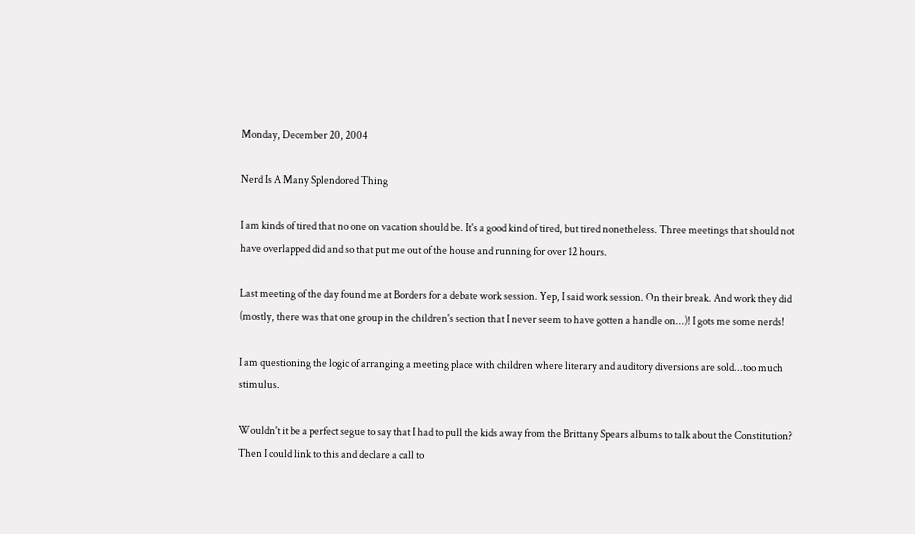Monday, December 20, 2004

Nerd Is A Many Splendored Thing

I am kinds of tired that no one on vacation should be. It's a good kind of tired, but tired nonetheless. Three meetings that should not have overlapped did and so that put me out of the house and running for over 12 hours.

Last meeting of the day found me at Borders for a debate work session. Yep, I said work session. On their break. And work they did (mostly, there was that one group in the children's section that I never seem to have gotten a handle on...)! I gots me some nerds!

I am questioning the logic of arranging a meeting place with children where literary and auditory diversions are sold...too much stimulus.

Wouldn't it be a perfect segue to say that I had to pull the kids away from the Brittany Spears albums to talk about the Constitution? Then I could link to this and declare a call to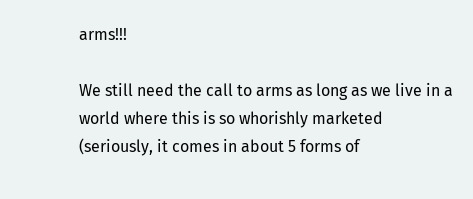arms!!!

We still need the call to arms as long as we live in a world where this is so whorishly marketed (seriously, it comes in about 5 forms of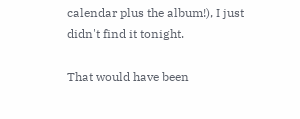calendar plus the album!), I just didn't find it tonight.

That would have been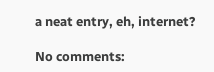a neat entry, eh, internet?

No comments: